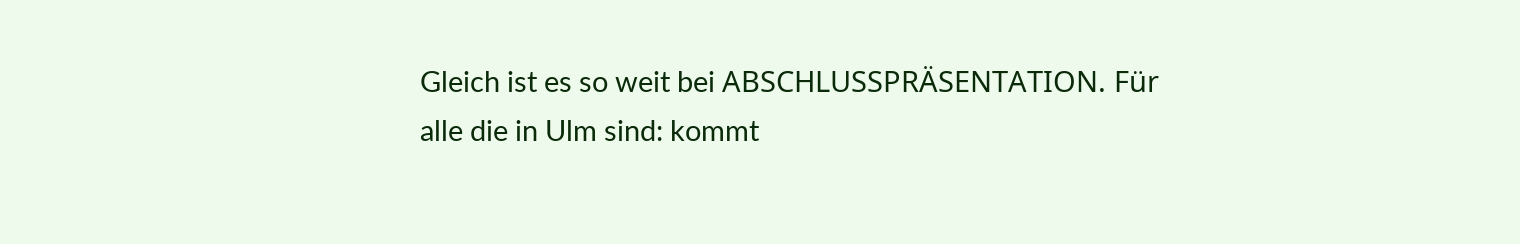Gleich ist es so weit bei ABSCHLUSSPRÄSENTATION. Für alle die in Ulm sind: kommt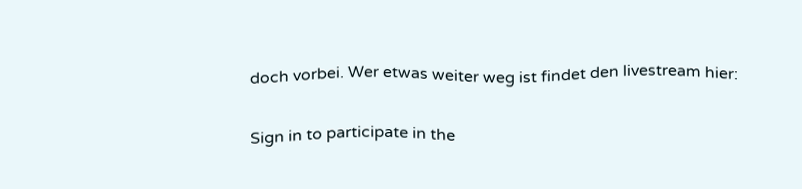doch vorbei. Wer etwas weiter weg ist findet den livestream hier:

Sign in to participate in the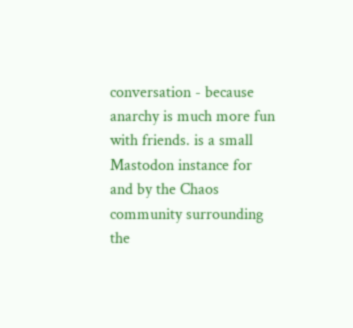conversation - because anarchy is much more fun with friends. is a small Mastodon instance for and by the Chaos community surrounding the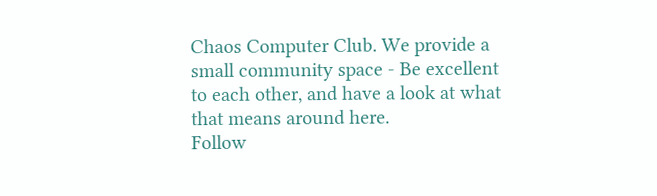Chaos Computer Club. We provide a small community space - Be excellent to each other, and have a look at what that means around here.
Follow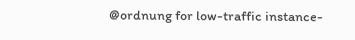@ordnung for low-traffic instance-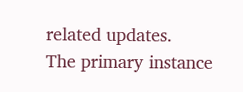related updates.
The primary instance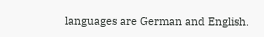languages are German and English.